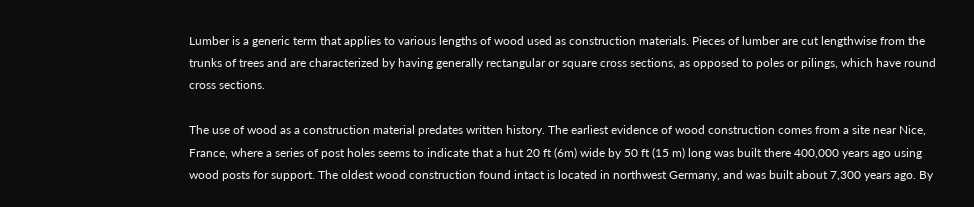Lumber is a generic term that applies to various lengths of wood used as construction materials. Pieces of lumber are cut lengthwise from the trunks of trees and are characterized by having generally rectangular or square cross sections, as opposed to poles or pilings, which have round cross sections.

The use of wood as a construction material predates written history. The earliest evidence of wood construction comes from a site near Nice, France, where a series of post holes seems to indicate that a hut 20 ft (6m) wide by 50 ft (15 m) long was built there 400,000 years ago using wood posts for support. The oldest wood construction found intact is located in northwest Germany, and was built about 7,300 years ago. By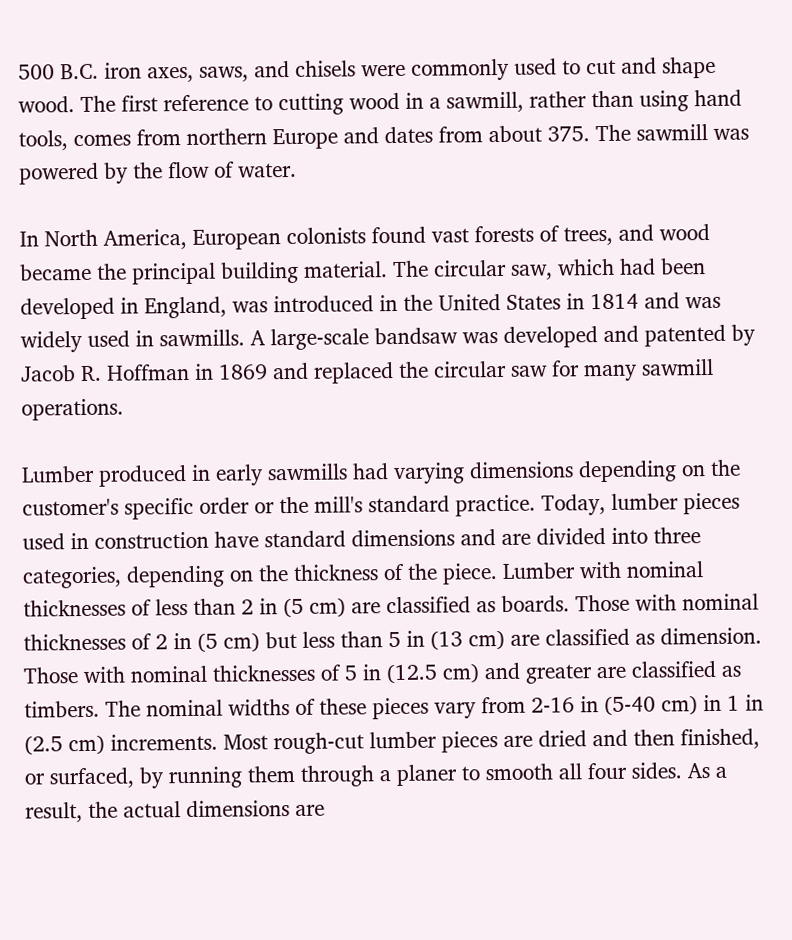500 B.C. iron axes, saws, and chisels were commonly used to cut and shape wood. The first reference to cutting wood in a sawmill, rather than using hand tools, comes from northern Europe and dates from about 375. The sawmill was powered by the flow of water.

In North America, European colonists found vast forests of trees, and wood became the principal building material. The circular saw, which had been developed in England, was introduced in the United States in 1814 and was widely used in sawmills. A large-scale bandsaw was developed and patented by Jacob R. Hoffman in 1869 and replaced the circular saw for many sawmill operations.

Lumber produced in early sawmills had varying dimensions depending on the customer's specific order or the mill's standard practice. Today, lumber pieces used in construction have standard dimensions and are divided into three categories, depending on the thickness of the piece. Lumber with nominal thicknesses of less than 2 in (5 cm) are classified as boards. Those with nominal thicknesses of 2 in (5 cm) but less than 5 in (13 cm) are classified as dimension. Those with nominal thicknesses of 5 in (12.5 cm) and greater are classified as timbers. The nominal widths of these pieces vary from 2-16 in (5-40 cm) in 1 in (2.5 cm) increments. Most rough-cut lumber pieces are dried and then finished, or surfaced, by running them through a planer to smooth all four sides. As a result, the actual dimensions are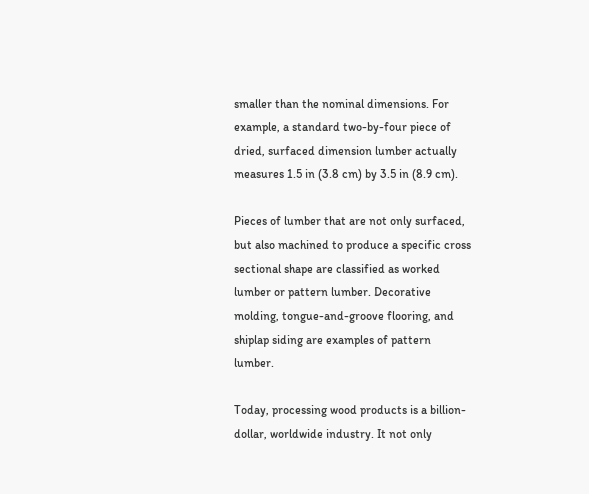smaller than the nominal dimensions. For example, a standard two-by-four piece of dried, surfaced dimension lumber actually measures 1.5 in (3.8 cm) by 3.5 in (8.9 cm).

Pieces of lumber that are not only surfaced, but also machined to produce a specific cross sectional shape are classified as worked lumber or pattern lumber. Decorative molding, tongue-and-groove flooring, and shiplap siding are examples of pattern lumber.

Today, processing wood products is a billion-dollar, worldwide industry. It not only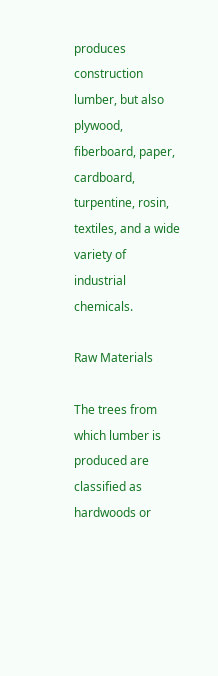produces construction lumber, but also plywood, fiberboard, paper, cardboard, turpentine, rosin, textiles, and a wide variety of industrial chemicals.

Raw Materials

The trees from which lumber is produced are classified as hardwoods or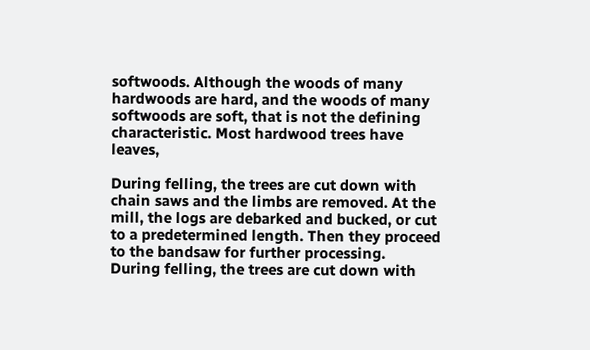softwoods. Although the woods of many hardwoods are hard, and the woods of many softwoods are soft, that is not the defining characteristic. Most hardwood trees have leaves,

During felling, the trees are cut down with chain saws and the limbs are removed. At the mill, the logs are debarked and bucked, or cut to a predetermined length. Then they proceed to the bandsaw for further processing.
During felling, the trees are cut down with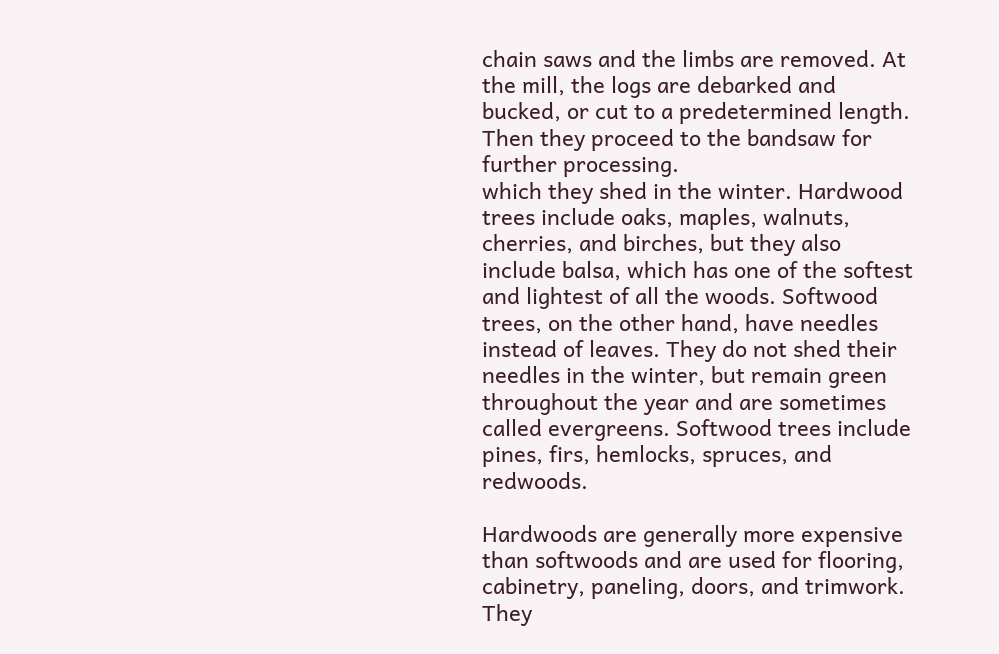chain saws and the limbs are removed. At the mill, the logs are debarked and bucked, or cut to a predetermined length. Then they proceed to the bandsaw for further processing.
which they shed in the winter. Hardwood trees include oaks, maples, walnuts, cherries, and birches, but they also include balsa, which has one of the softest and lightest of all the woods. Softwood trees, on the other hand, have needles instead of leaves. They do not shed their needles in the winter, but remain green throughout the year and are sometimes called evergreens. Softwood trees include pines, firs, hemlocks, spruces, and redwoods.

Hardwoods are generally more expensive than softwoods and are used for flooring, cabinetry, paneling, doors, and trimwork. They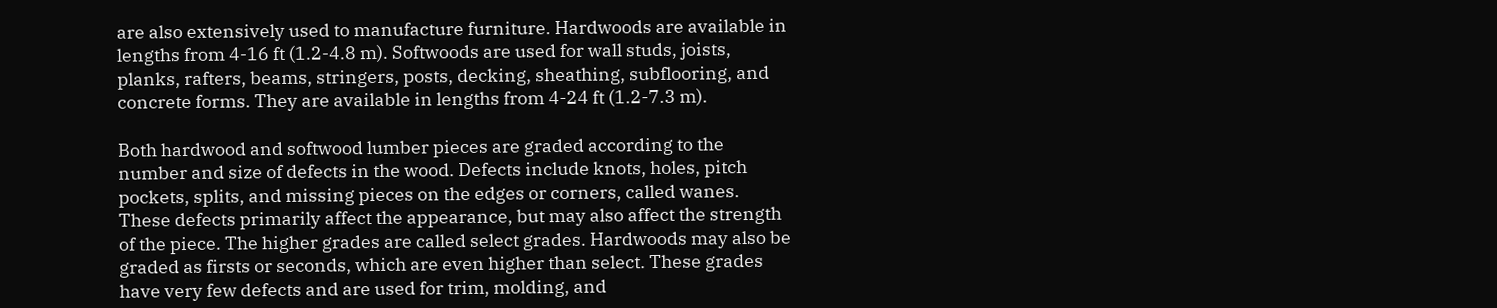are also extensively used to manufacture furniture. Hardwoods are available in lengths from 4-16 ft (1.2-4.8 m). Softwoods are used for wall studs, joists, planks, rafters, beams, stringers, posts, decking, sheathing, subflooring, and concrete forms. They are available in lengths from 4-24 ft (1.2-7.3 m).

Both hardwood and softwood lumber pieces are graded according to the number and size of defects in the wood. Defects include knots, holes, pitch pockets, splits, and missing pieces on the edges or corners, called wanes. These defects primarily affect the appearance, but may also affect the strength of the piece. The higher grades are called select grades. Hardwoods may also be graded as firsts or seconds, which are even higher than select. These grades have very few defects and are used for trim, molding, and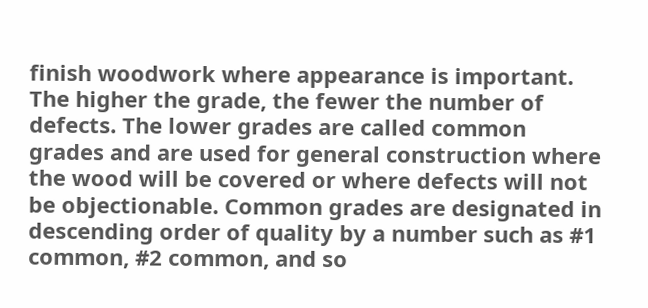finish woodwork where appearance is important. The higher the grade, the fewer the number of defects. The lower grades are called common grades and are used for general construction where the wood will be covered or where defects will not be objectionable. Common grades are designated in descending order of quality by a number such as #1 common, #2 common, and so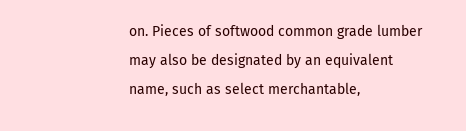on. Pieces of softwood common grade lumber may also be designated by an equivalent name, such as select merchantable,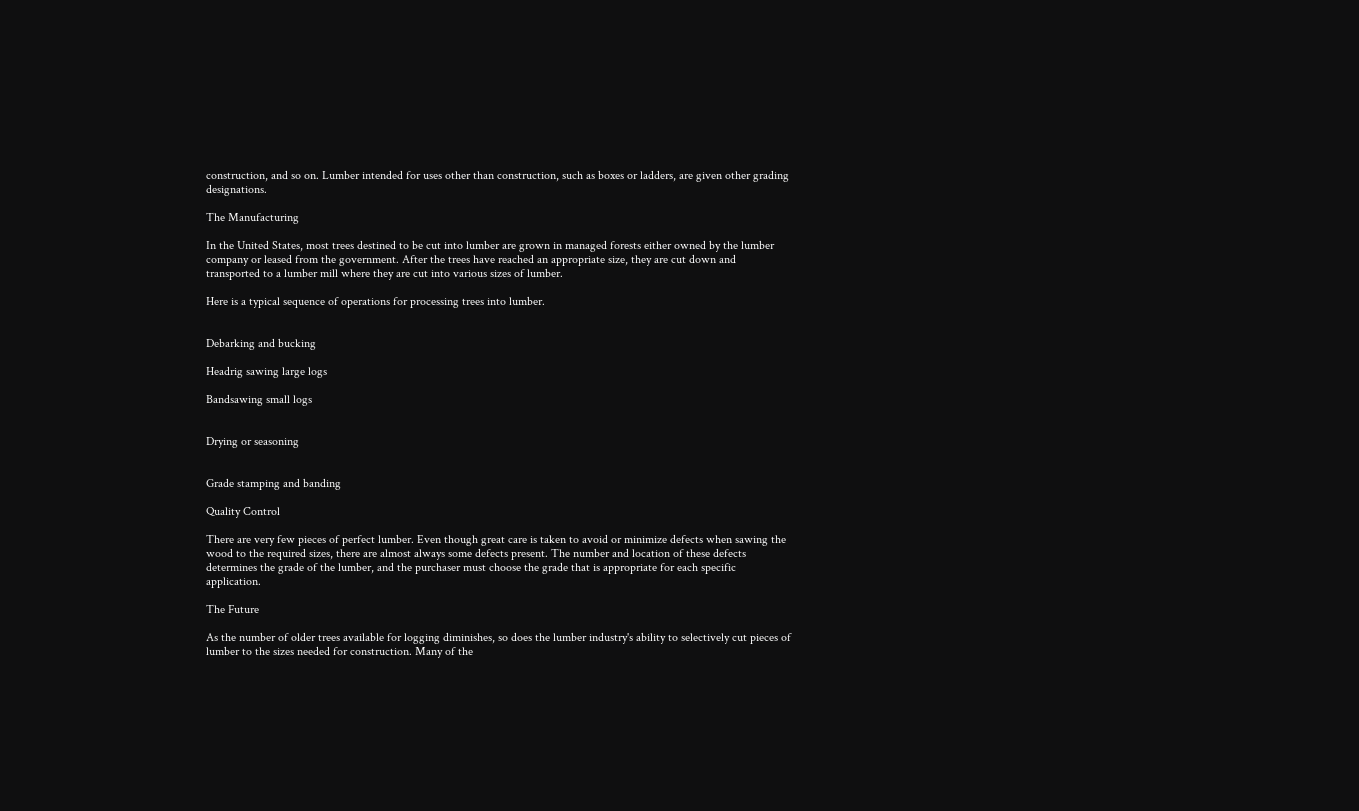construction, and so on. Lumber intended for uses other than construction, such as boxes or ladders, are given other grading designations.

The Manufacturing

In the United States, most trees destined to be cut into lumber are grown in managed forests either owned by the lumber company or leased from the government. After the trees have reached an appropriate size, they are cut down and transported to a lumber mill where they are cut into various sizes of lumber.

Here is a typical sequence of operations for processing trees into lumber.


Debarking and bucking

Headrig sawing large logs

Bandsawing small logs


Drying or seasoning


Grade stamping and banding

Quality Control

There are very few pieces of perfect lumber. Even though great care is taken to avoid or minimize defects when sawing the wood to the required sizes, there are almost always some defects present. The number and location of these defects determines the grade of the lumber, and the purchaser must choose the grade that is appropriate for each specific application.

The Future

As the number of older trees available for logging diminishes, so does the lumber industry's ability to selectively cut pieces of lumber to the sizes needed for construction. Many of the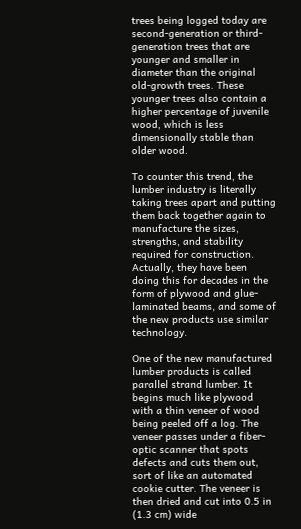trees being logged today are second-generation or third-generation trees that are younger and smaller in diameter than the original old-growth trees. These younger trees also contain a higher percentage of juvenile wood, which is less dimensionally stable than older wood.

To counter this trend, the lumber industry is literally taking trees apart and putting them back together again to manufacture the sizes, strengths, and stability required for construction. Actually, they have been doing this for decades in the form of plywood and glue-laminated beams, and some of the new products use similar technology.

One of the new manufactured lumber products is called parallel strand lumber. It begins much like plywood with a thin veneer of wood being peeled off a log. The veneer passes under a fiber-optic scanner that spots defects and cuts them out, sort of like an automated cookie cutter. The veneer is then dried and cut into 0.5 in (1.3 cm) wide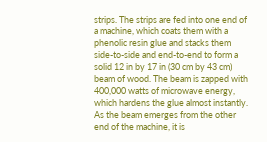strips. The strips are fed into one end of a machine, which coats them with a phenolic resin glue and stacks them side-to-side and end-to-end to form a solid 12 in by 17 in (30 cm by 43 cm) beam of wood. The beam is zapped with 400,000 watts of microwave energy, which hardens the glue almost instantly. As the beam emerges from the other end of the machine, it is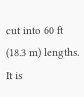cut into 60 ft (18.3 m) lengths. It is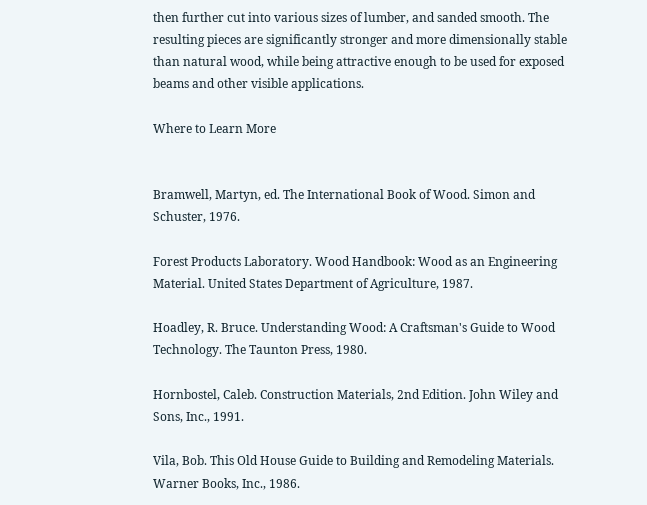then further cut into various sizes of lumber, and sanded smooth. The resulting pieces are significantly stronger and more dimensionally stable than natural wood, while being attractive enough to be used for exposed beams and other visible applications.

Where to Learn More


Bramwell, Martyn, ed. The International Book of Wood. Simon and Schuster, 1976.

Forest Products Laboratory. Wood Handbook: Wood as an Engineering Material. United States Department of Agriculture, 1987.

Hoadley, R. Bruce. Understanding Wood: A Craftsman's Guide to Wood Technology. The Taunton Press, 1980.

Hornbostel, Caleb. Construction Materials, 2nd Edition. John Wiley and Sons, Inc., 1991.

Vila, Bob. This Old House Guide to Building and Remodeling Materials. Warner Books, Inc., 1986.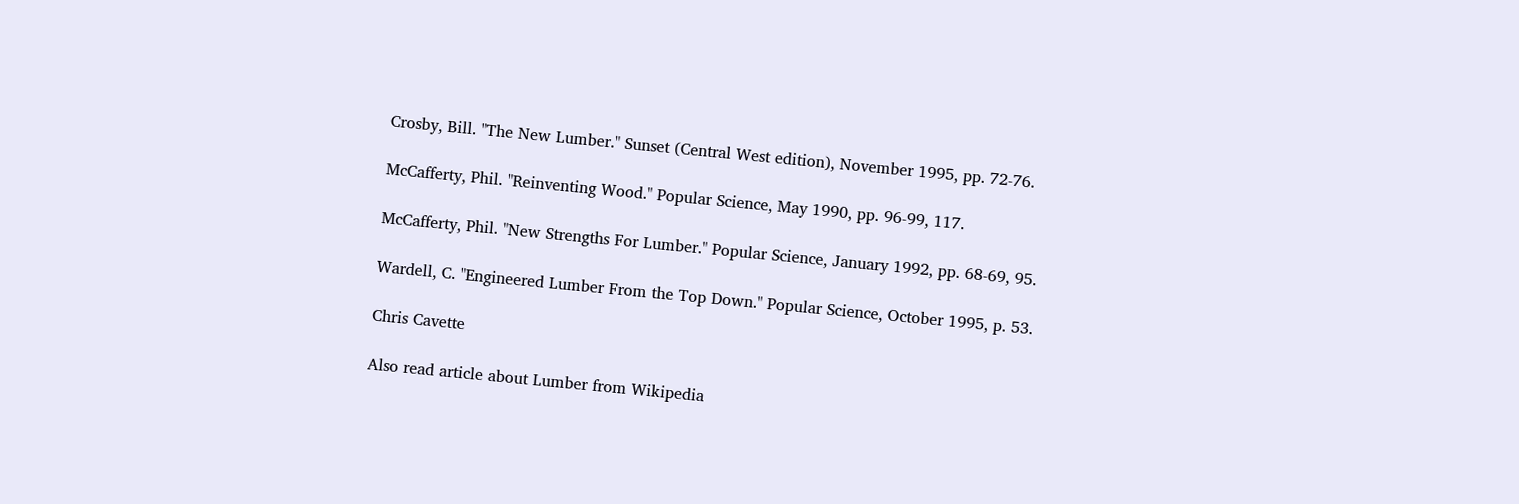Crosby, Bill. "The New Lumber." Sunset (Central West edition), November 1995, pp. 72-76.

McCafferty, Phil. "Reinventing Wood." Popular Science, May 1990, pp. 96-99, 117.

McCafferty, Phil. "New Strengths For Lumber." Popular Science, January 1992, pp. 68-69, 95.

Wardell, C. "Engineered Lumber From the Top Down." Popular Science, October 1995, p. 53.

Chris Cavette

Also read article about Lumber from Wikipedia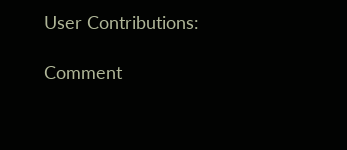User Contributions:

Comment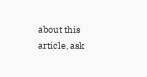about this article, ask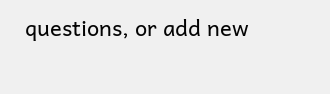questions, or add new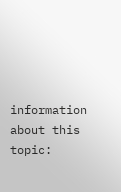information about this topic: